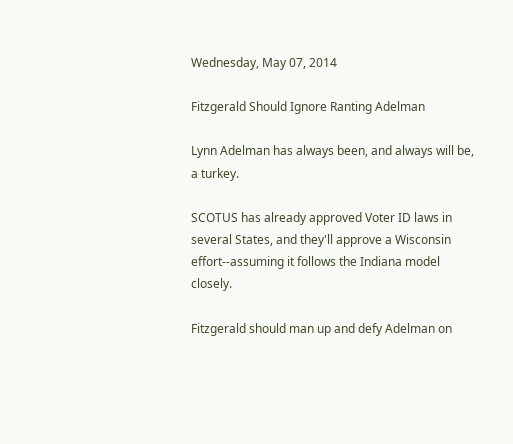Wednesday, May 07, 2014

Fitzgerald Should Ignore Ranting Adelman

Lynn Adelman has always been, and always will be, a turkey.

SCOTUS has already approved Voter ID laws in several States, and they'll approve a Wisconsin effort--assuming it follows the Indiana model closely.

Fitzgerald should man up and defy Adelman on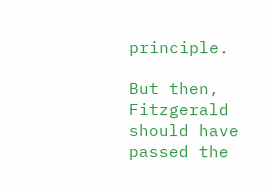principle.

But then, Fitzgerald should have passed the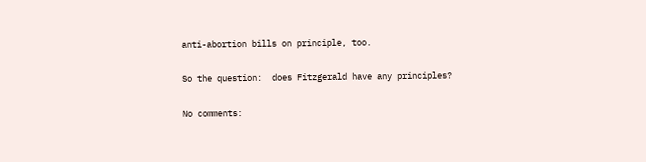anti-abortion bills on principle, too.

So the question:  does Fitzgerald have any principles?

No comments: